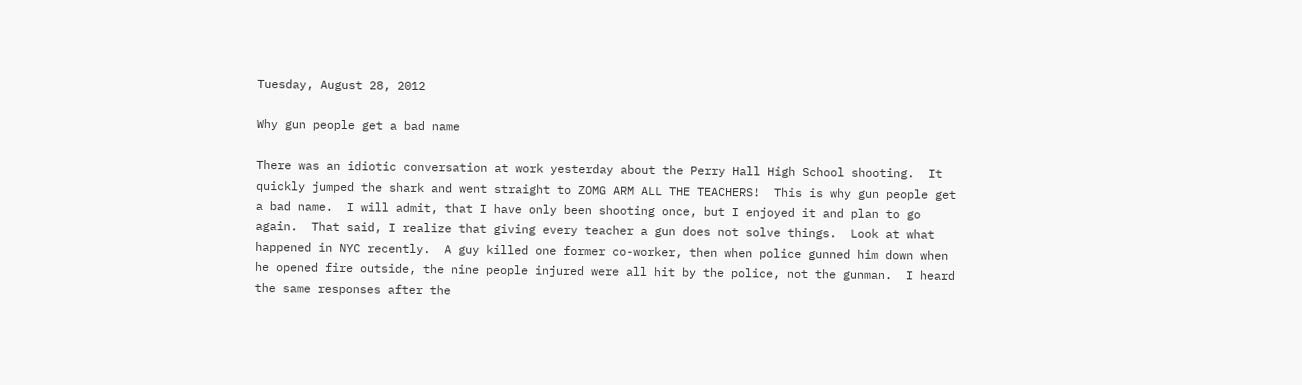Tuesday, August 28, 2012

Why gun people get a bad name

There was an idiotic conversation at work yesterday about the Perry Hall High School shooting.  It quickly jumped the shark and went straight to ZOMG ARM ALL THE TEACHERS!  This is why gun people get a bad name.  I will admit, that I have only been shooting once, but I enjoyed it and plan to go again.  That said, I realize that giving every teacher a gun does not solve things.  Look at what happened in NYC recently.  A guy killed one former co-worker, then when police gunned him down when he opened fire outside, the nine people injured were all hit by the police, not the gunman.  I heard the same responses after the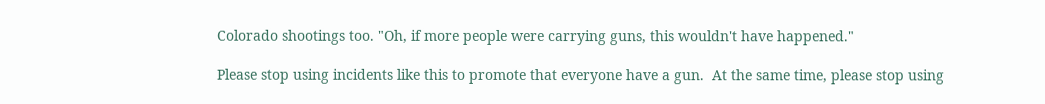Colorado shootings too. "Oh, if more people were carrying guns, this wouldn't have happened."

Please stop using incidents like this to promote that everyone have a gun.  At the same time, please stop using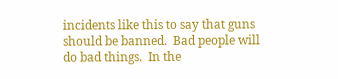incidents like this to say that guns should be banned.  Bad people will do bad things.  In the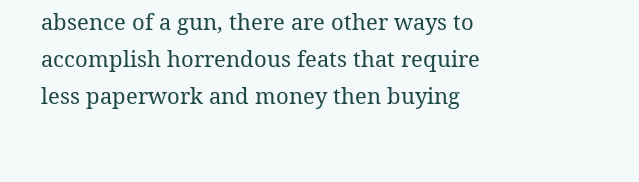absence of a gun, there are other ways to accomplish horrendous feats that require less paperwork and money then buying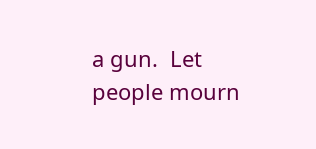a gun.  Let people mourn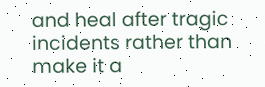and heal after tragic incidents rather than make it a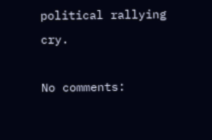political rallying cry.

No comments: